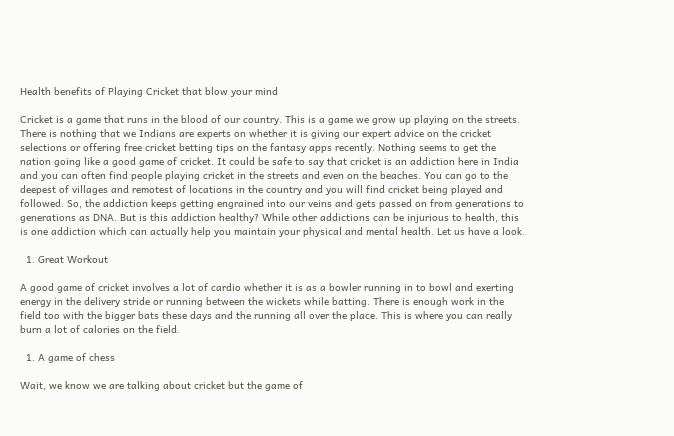Health benefits of Playing Cricket that blow your mind

Cricket is a game that runs in the blood of our country. This is a game we grow up playing on the streets. There is nothing that we Indians are experts on whether it is giving our expert advice on the cricket selections or offering free cricket betting tips on the fantasy apps recently. Nothing seems to get the nation going like a good game of cricket. It could be safe to say that cricket is an addiction here in India and you can often find people playing cricket in the streets and even on the beaches. You can go to the deepest of villages and remotest of locations in the country and you will find cricket being played and followed. So, the addiction keeps getting engrained into our veins and gets passed on from generations to generations as DNA. But is this addiction healthy? While other addictions can be injurious to health, this is one addiction which can actually help you maintain your physical and mental health. Let us have a look.

  1. Great Workout

A good game of cricket involves a lot of cardio whether it is as a bowler running in to bowl and exerting energy in the delivery stride or running between the wickets while batting. There is enough work in the field too with the bigger bats these days and the running all over the place. This is where you can really burn a lot of calories on the field.

  1. A game of chess

Wait, we know we are talking about cricket but the game of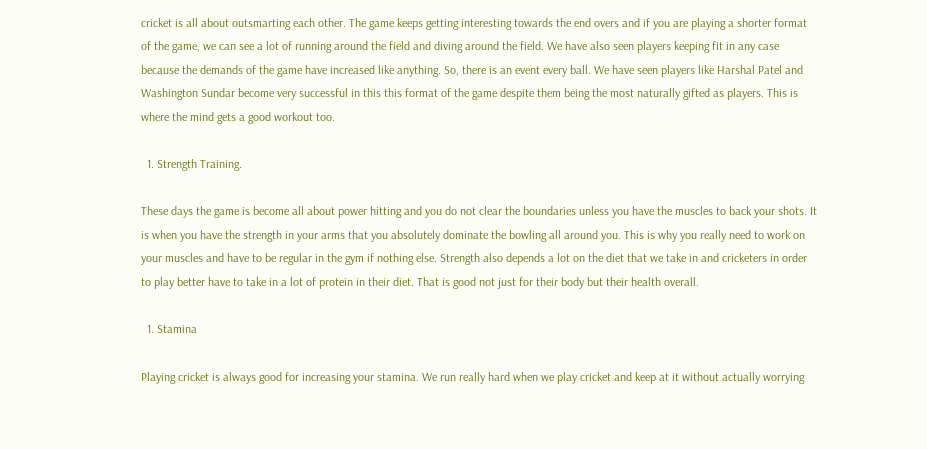cricket is all about outsmarting each other. The game keeps getting interesting towards the end overs and if you are playing a shorter format of the game, we can see a lot of running around the field and diving around the field. We have also seen players keeping fit in any case because the demands of the game have increased like anything. So, there is an event every ball. We have seen players like Harshal Patel and Washington Sundar become very successful in this this format of the game despite them being the most naturally gifted as players. This is where the mind gets a good workout too.

  1. Strength Training.

These days the game is become all about power hitting and you do not clear the boundaries unless you have the muscles to back your shots. It is when you have the strength in your arms that you absolutely dominate the bowling all around you. This is why you really need to work on your muscles and have to be regular in the gym if nothing else. Strength also depends a lot on the diet that we take in and cricketers in order to play better have to take in a lot of protein in their diet. That is good not just for their body but their health overall.

  1. Stamina

Playing cricket is always good for increasing your stamina. We run really hard when we play cricket and keep at it without actually worrying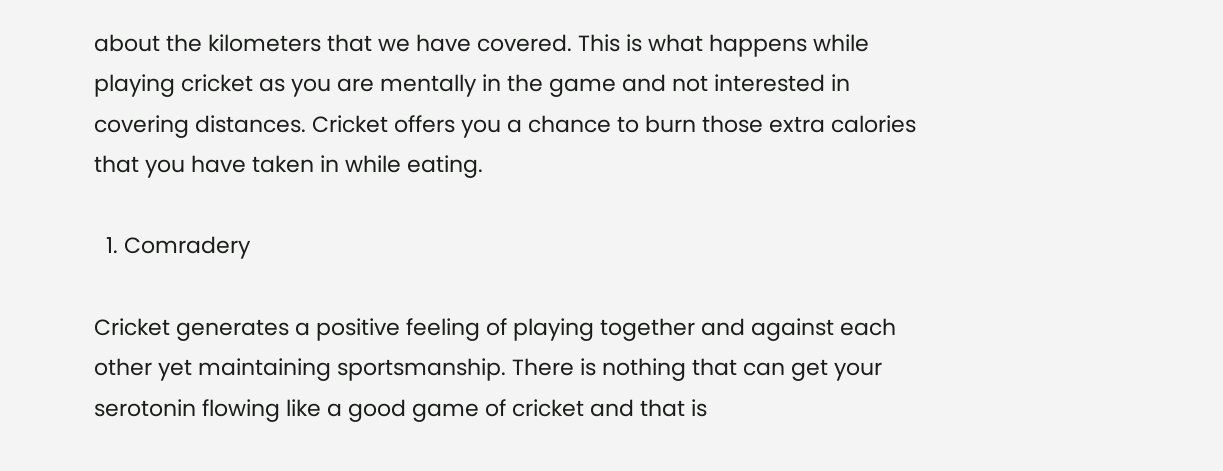about the kilometers that we have covered. This is what happens while playing cricket as you are mentally in the game and not interested in covering distances. Cricket offers you a chance to burn those extra calories that you have taken in while eating.

  1. Comradery

Cricket generates a positive feeling of playing together and against each other yet maintaining sportsmanship. There is nothing that can get your serotonin flowing like a good game of cricket and that is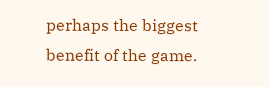perhaps the biggest benefit of the game.